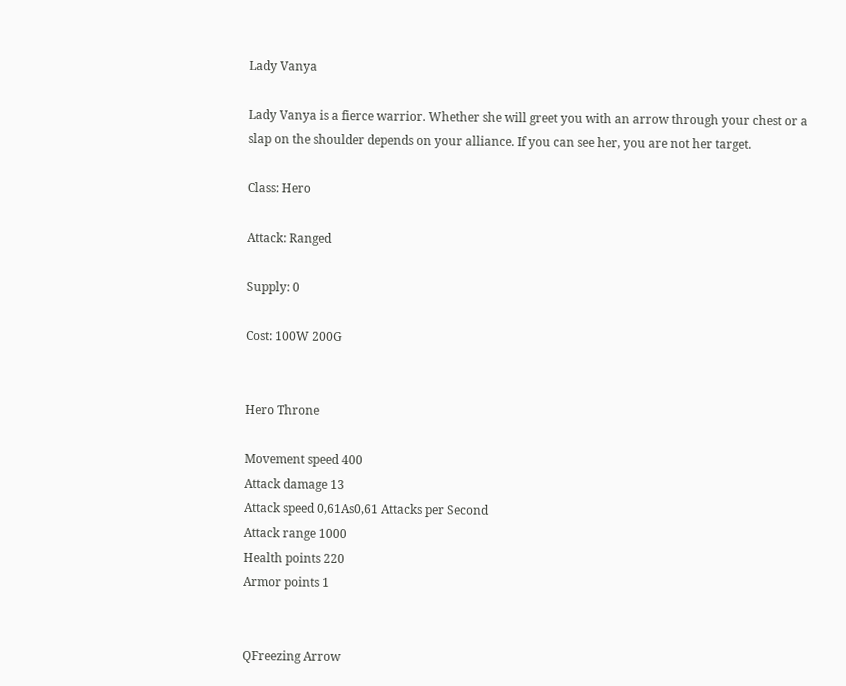Lady Vanya

Lady Vanya is a fierce warrior. Whether she will greet you with an arrow through your chest or a slap on the shoulder depends on your alliance. If you can see her, you are not her target.

Class: Hero

Attack: Ranged

Supply: 0

Cost: 100W 200G


Hero Throne

Movement speed 400
Attack damage 13
Attack speed 0,61As0,61 Attacks per Second
Attack range 1000
Health points 220
Armor points 1


QFreezing Arrow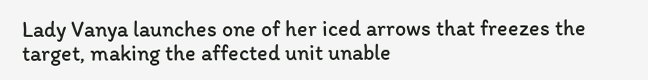Lady Vanya launches one of her iced arrows that freezes the target, making the affected unit unable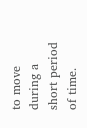to move during a short period of time.